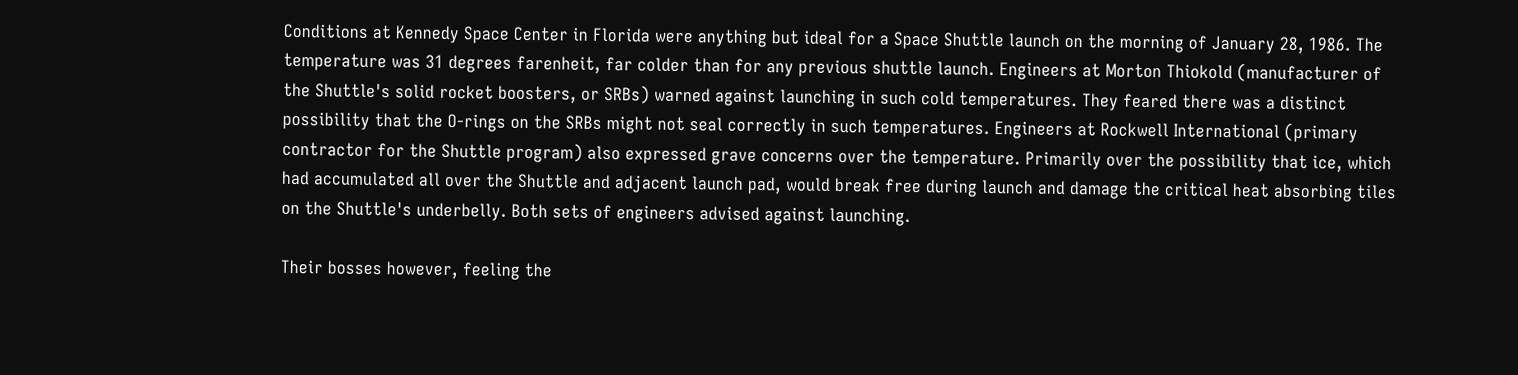Conditions at Kennedy Space Center in Florida were anything but ideal for a Space Shuttle launch on the morning of January 28, 1986. The temperature was 31 degrees farenheit, far colder than for any previous shuttle launch. Engineers at Morton Thiokold (manufacturer of the Shuttle's solid rocket boosters, or SRBs) warned against launching in such cold temperatures. They feared there was a distinct possibility that the O-rings on the SRBs might not seal correctly in such temperatures. Engineers at Rockwell International (primary contractor for the Shuttle program) also expressed grave concerns over the temperature. Primarily over the possibility that ice, which had accumulated all over the Shuttle and adjacent launch pad, would break free during launch and damage the critical heat absorbing tiles on the Shuttle's underbelly. Both sets of engineers advised against launching.

Their bosses however, feeling the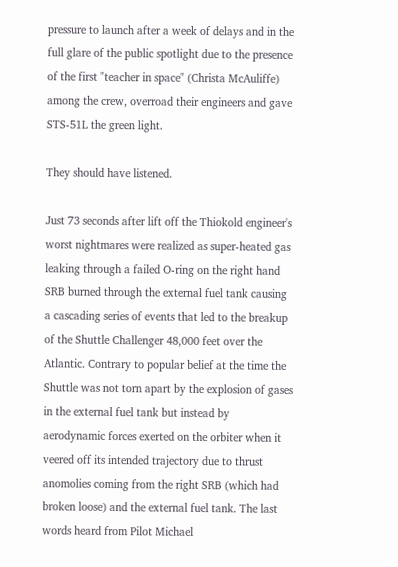pressure to launch after a week of delays and in the full glare of the public spotlight due to the presence of the first "teacher in space" (Christa McAuliffe) among the crew, overroad their engineers and gave STS-51L the green light.

They should have listened.

Just 73 seconds after lift off the Thiokold engineer's worst nightmares were realized as super-heated gas leaking through a failed O-ring on the right hand SRB burned through the external fuel tank causing a cascading series of events that led to the breakup of the Shuttle Challenger 48,000 feet over the Atlantic. Contrary to popular belief at the time the Shuttle was not torn apart by the explosion of gases in the external fuel tank but instead by aerodynamic forces exerted on the orbiter when it veered off its intended trajectory due to thrust anomolies coming from the right SRB (which had broken loose) and the external fuel tank. The last words heard from Pilot Michael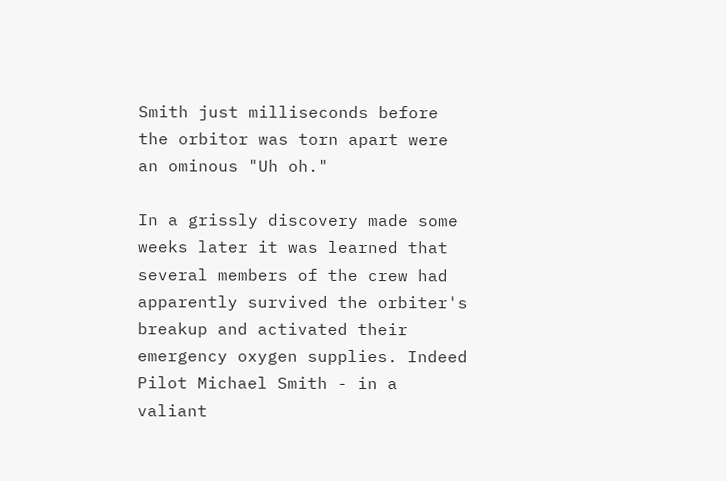Smith just milliseconds before the orbitor was torn apart were an ominous "Uh oh."

In a grissly discovery made some weeks later it was learned that several members of the crew had apparently survived the orbiter's breakup and activated their emergency oxygen supplies. Indeed Pilot Michael Smith - in a valiant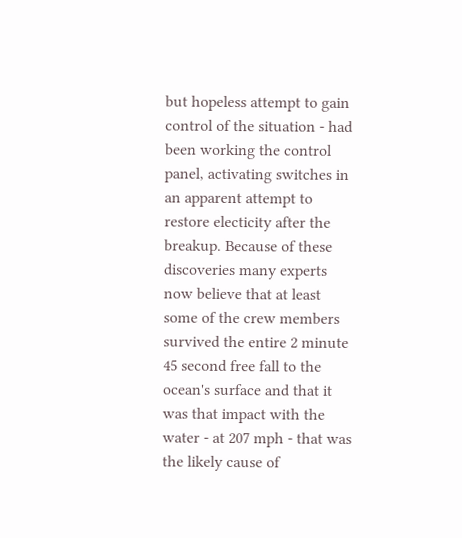but hopeless attempt to gain control of the situation - had been working the control panel, activating switches in an apparent attempt to restore electicity after the breakup. Because of these discoveries many experts now believe that at least some of the crew members survived the entire 2 minute 45 second free fall to the ocean's surface and that it was that impact with the water - at 207 mph - that was the likely cause of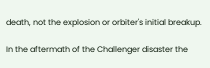death, not the explosion or orbiter's initial breakup.

In the aftermath of the Challenger disaster the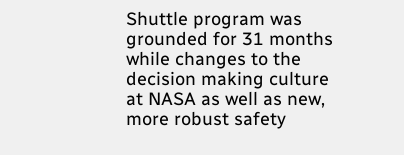Shuttle program was grounded for 31 months while changes to the decision making culture at NASA as well as new, more robust safety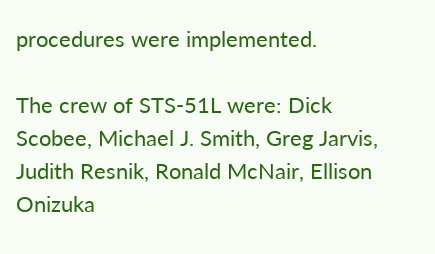procedures were implemented.

The crew of STS-51L were: Dick Scobee, Michael J. Smith, Greg Jarvis, Judith Resnik, Ronald McNair, Ellison Onizuka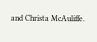and Christa McAuliffe.